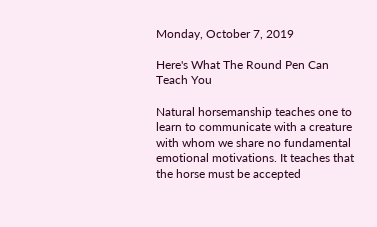Monday, October 7, 2019

Here's What The Round Pen Can Teach You

Natural horsemanship teaches one to learn to communicate with a creature with whom we share no fundamental emotional motivations. It teaches that the horse must be accepted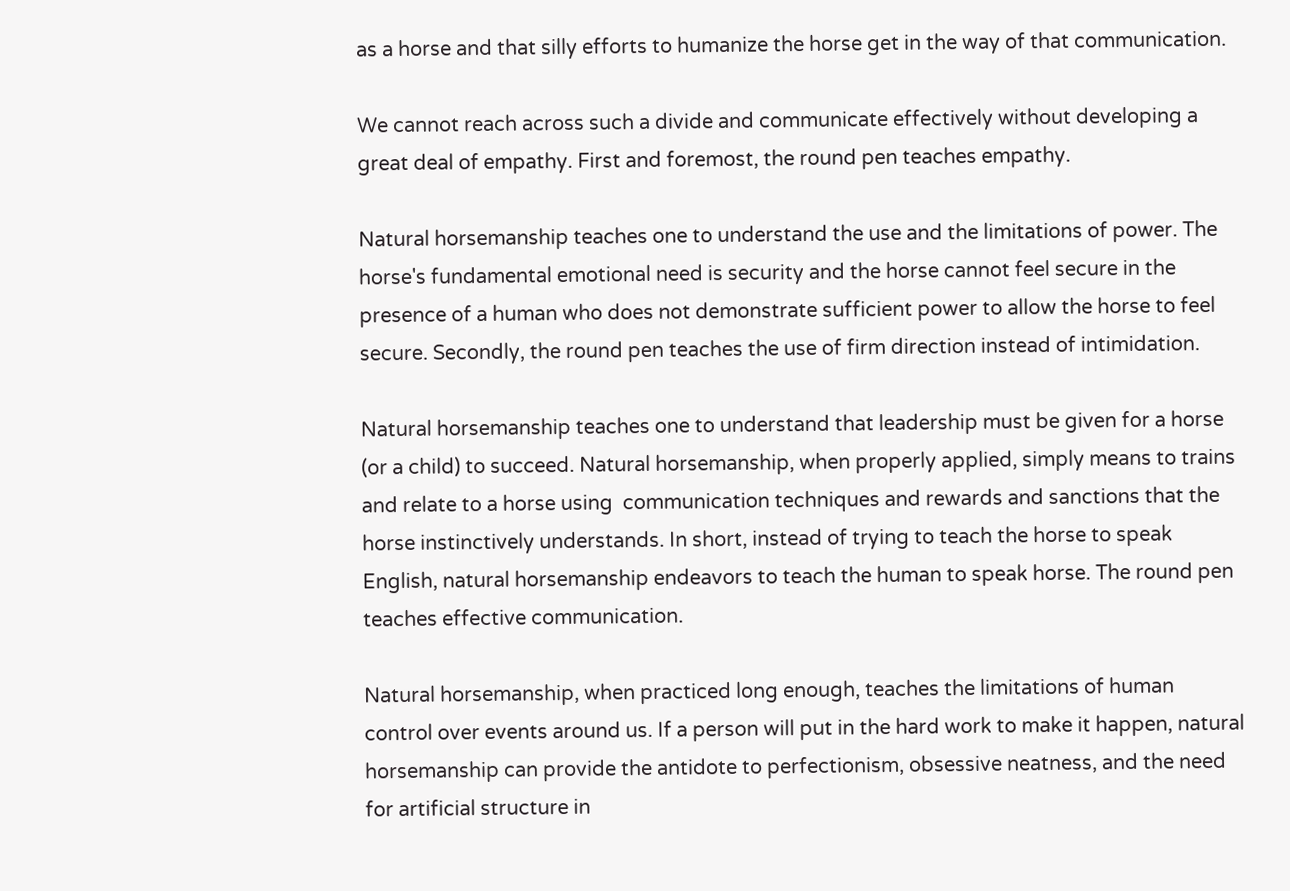as a horse and that silly efforts to humanize the horse get in the way of that communication.

We cannot reach across such a divide and communicate effectively without developing a great deal of empathy. First and foremost, the round pen teaches empathy.

Natural horsemanship teaches one to understand the use and the limitations of power. The horse's fundamental emotional need is security and the horse cannot feel secure in the presence of a human who does not demonstrate sufficient power to allow the horse to feel secure. Secondly, the round pen teaches the use of firm direction instead of intimidation.

Natural horsemanship teaches one to understand that leadership must be given for a horse (or a child) to succeed. Natural horsemanship, when properly applied, simply means to trains and relate to a horse using  communication techniques and rewards and sanctions that the horse instinctively understands. In short, instead of trying to teach the horse to speak English, natural horsemanship endeavors to teach the human to speak horse. The round pen teaches effective communication.

Natural horsemanship, when practiced long enough, teaches the limitations of human control over events around us. If a person will put in the hard work to make it happen, natural horsemanship can provide the antidote to perfectionism, obsessive neatness, and the need for artificial structure in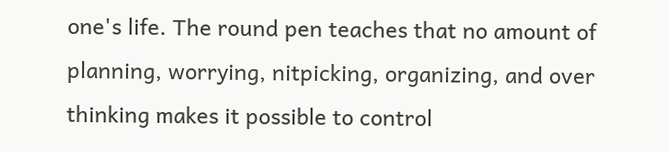one's life. The round pen teaches that no amount of planning, worrying, nitpicking, organizing, and over thinking makes it possible to control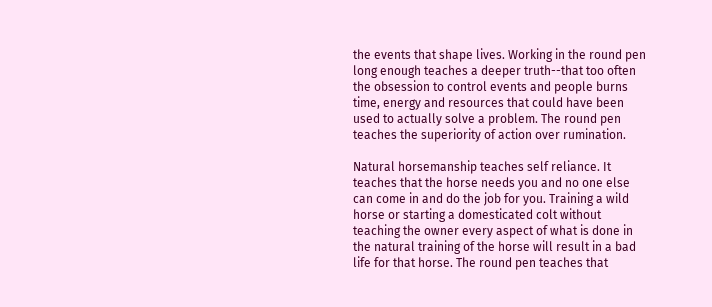the events that shape lives. Working in the round pen long enough teaches a deeper truth--that too often the obsession to control events and people burns time, energy and resources that could have been used to actually solve a problem. The round pen teaches the superiority of action over rumination.

Natural horsemanship teaches self reliance. It teaches that the horse needs you and no one else can come in and do the job for you. Training a wild horse or starting a domesticated colt without teaching the owner every aspect of what is done in the natural training of the horse will result in a bad life for that horse. The round pen teaches that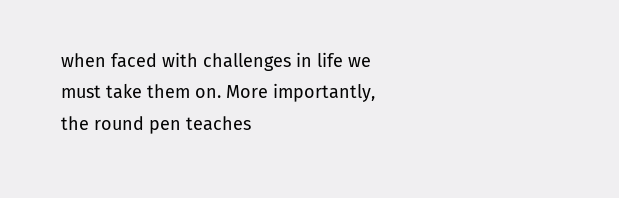when faced with challenges in life we must take them on. More importantly, the round pen teaches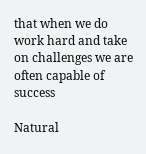that when we do work hard and take on challenges we are often capable of success

Natural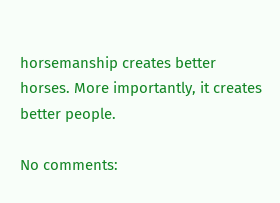horsemanship creates better horses. More importantly, it creates better people.

No comments: